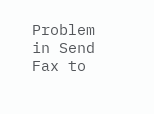Problem in Send Fax to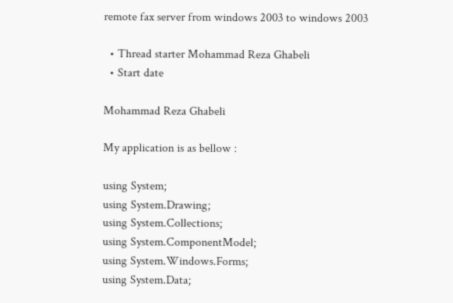remote fax server from windows 2003 to windows 2003

  • Thread starter Mohammad Reza Ghabeli
  • Start date

Mohammad Reza Ghabeli

My application is as bellow :

using System;
using System.Drawing;
using System.Collections;
using System.ComponentModel;
using System.Windows.Forms;
using System.Data;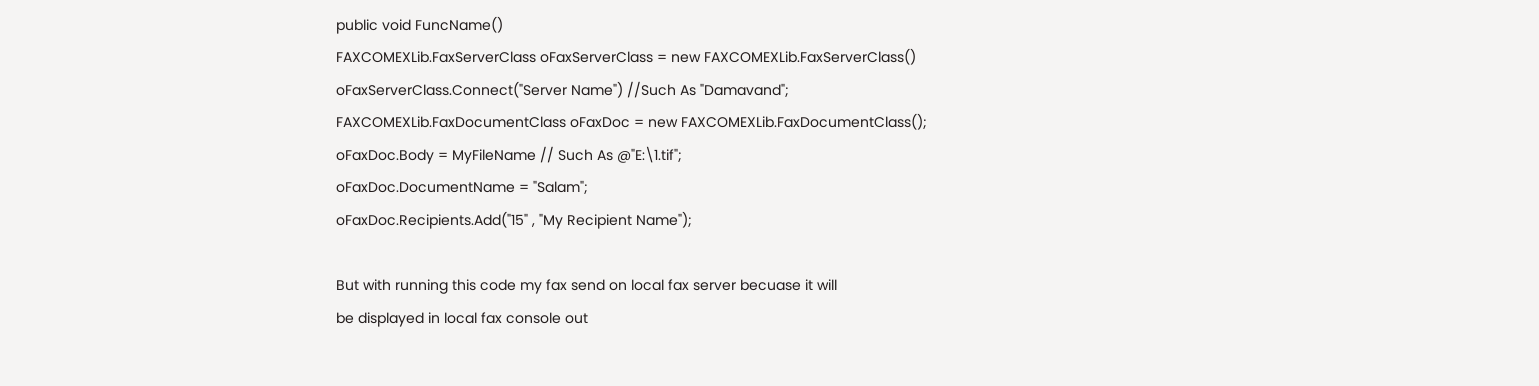public void FuncName()
FAXCOMEXLib.FaxServerClass oFaxServerClass = new FAXCOMEXLib.FaxServerClass()
oFaxServerClass.Connect("Server Name") //Such As "Damavand";
FAXCOMEXLib.FaxDocumentClass oFaxDoc = new FAXCOMEXLib.FaxDocumentClass();
oFaxDoc.Body = MyFileName // Such As @"E:\1.tif";
oFaxDoc.DocumentName = "Salam";
oFaxDoc.Recipients.Add("15" , "My Recipient Name");

But with running this code my fax send on local fax server becuase it will
be displayed in local fax console out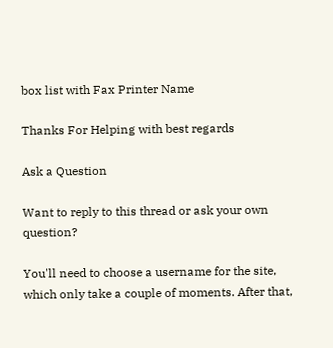box list with Fax Printer Name

Thanks For Helping with best regards

Ask a Question

Want to reply to this thread or ask your own question?

You'll need to choose a username for the site, which only take a couple of moments. After that,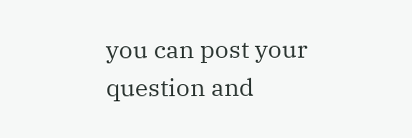you can post your question and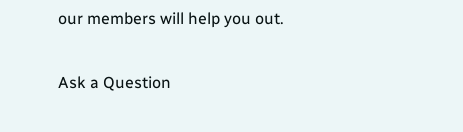our members will help you out.

Ask a Question